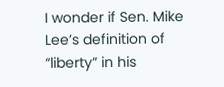I wonder if Sen. Mike Lee’s definition of “liberty” in his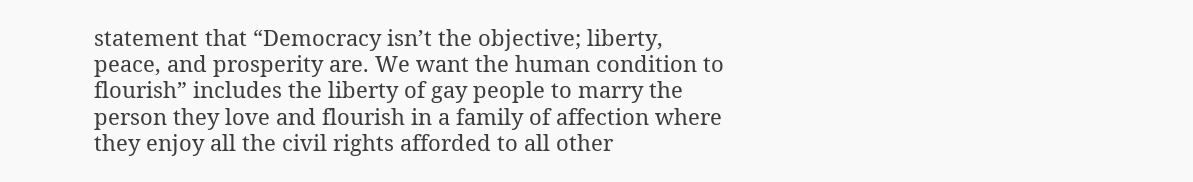statement that “Democracy isn’t the objective; liberty, peace, and prosperity are. We want the human condition to flourish” includes the liberty of gay people to marry the person they love and flourish in a family of affection where they enjoy all the civil rights afforded to all other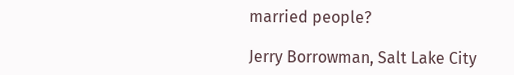married people?

Jerry Borrowman, Salt Lake City